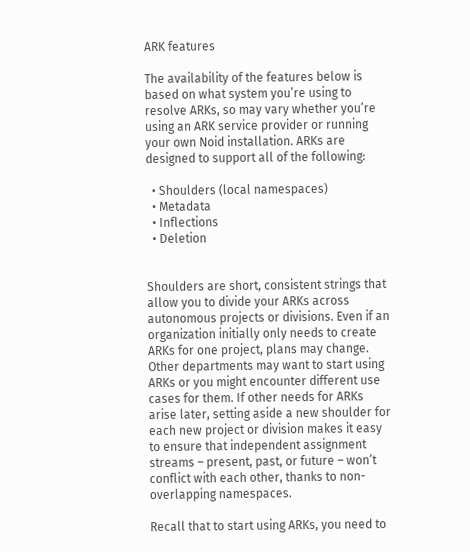ARK features

The availability of the features below is based on what system you’re using to resolve ARKs, so may vary whether you’re using an ARK service provider or running your own Noid installation. ARKs are designed to support all of the following:

  • Shoulders (local namespaces)
  • Metadata
  • Inflections
  • Deletion


Shoulders are short, consistent strings that allow you to divide your ARKs across autonomous projects or divisions. Even if an organization initially only needs to create ARKs for one project, plans may change. Other departments may want to start using ARKs or you might encounter different use cases for them. If other needs for ARKs arise later, setting aside a new shoulder for each new project or division makes it easy to ensure that independent assignment streams – present, past, or future – won’t conflict with each other, thanks to non-overlapping namespaces.

Recall that to start using ARKs, you need to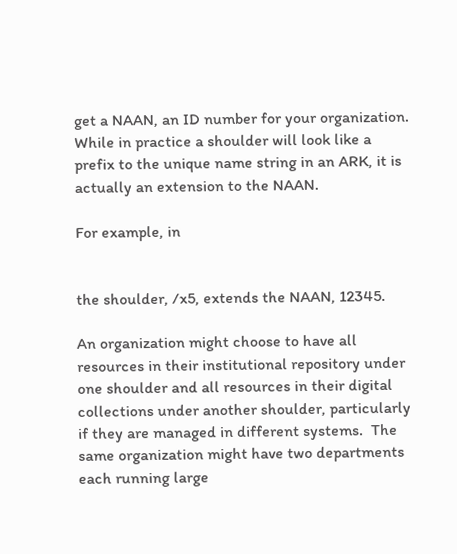get a NAAN, an ID number for your organization. While in practice a shoulder will look like a prefix to the unique name string in an ARK, it is actually an extension to the NAAN.

For example, in


the shoulder, /x5, extends the NAAN, 12345.

An organization might choose to have all resources in their institutional repository under one shoulder and all resources in their digital collections under another shoulder, particularly if they are managed in different systems.  The same organization might have two departments each running large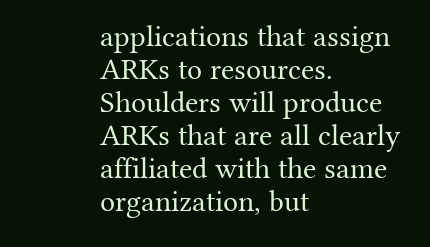applications that assign ARKs to resources.  Shoulders will produce ARKs that are all clearly affiliated with the same organization, but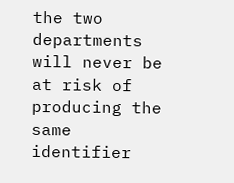the two departments will never be at risk of producing the same identifier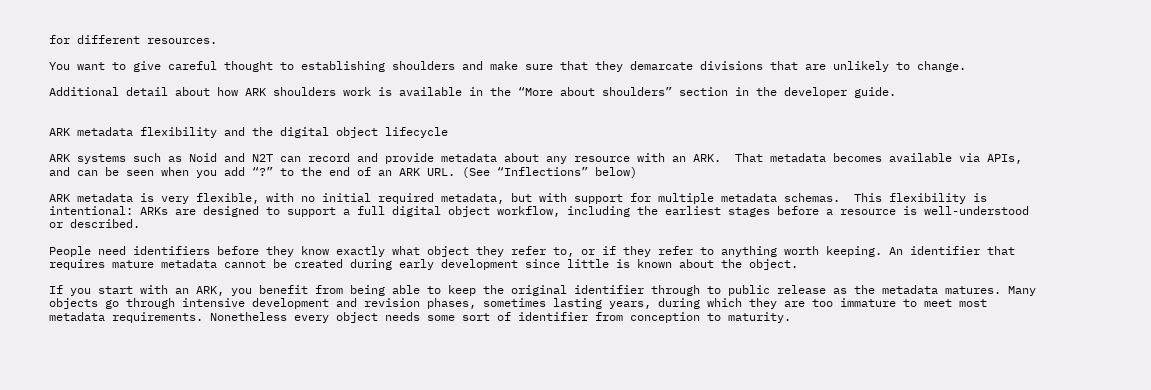for different resources.

You want to give careful thought to establishing shoulders and make sure that they demarcate divisions that are unlikely to change.

Additional detail about how ARK shoulders work is available in the “More about shoulders” section in the developer guide.


ARK metadata flexibility and the digital object lifecycle

ARK systems such as Noid and N2T can record and provide metadata about any resource with an ARK.  That metadata becomes available via APIs, and can be seen when you add “?” to the end of an ARK URL. (See “Inflections” below)

ARK metadata is very flexible, with no initial required metadata, but with support for multiple metadata schemas.  This flexibility is intentional: ARKs are designed to support a full digital object workflow, including the earliest stages before a resource is well-understood or described.

People need identifiers before they know exactly what object they refer to, or if they refer to anything worth keeping. An identifier that requires mature metadata cannot be created during early development since little is known about the object.

If you start with an ARK, you benefit from being able to keep the original identifier through to public release as the metadata matures. Many objects go through intensive development and revision phases, sometimes lasting years, during which they are too immature to meet most metadata requirements. Nonetheless every object needs some sort of identifier from conception to maturity.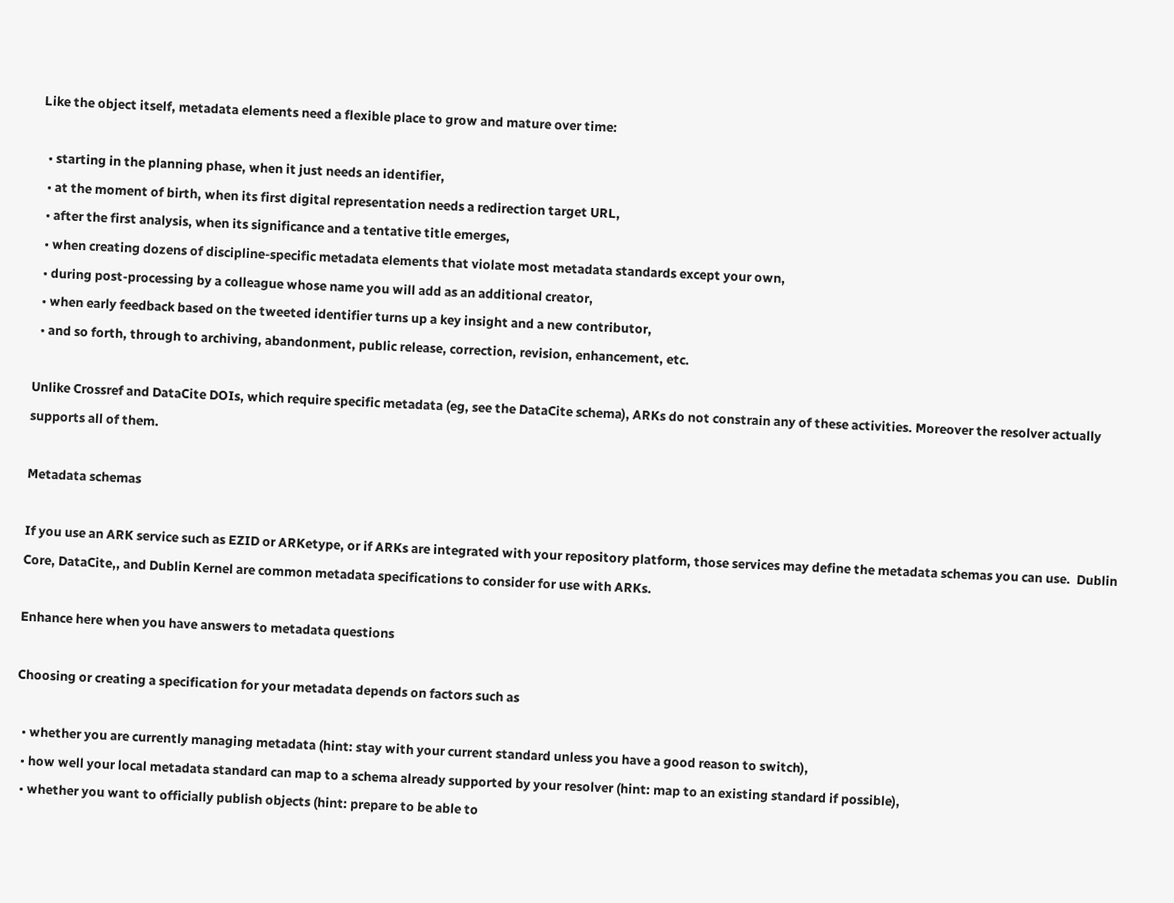Like the object itself, metadata elements need a flexible place to grow and mature over time:

  • starting in the planning phase, when it just needs an identifier,
  • at the moment of birth, when its first digital representation needs a redirection target URL,
  • after the first analysis, when its significance and a tentative title emerges,
  • when creating dozens of discipline-specific metadata elements that violate most metadata standards except your own,
  • during post-processing by a colleague whose name you will add as an additional creator,
  • when early feedback based on the tweeted identifier turns up a key insight and a new contributor,
  • and so forth, through to archiving, abandonment, public release, correction, revision, enhancement, etc.

Unlike Crossref and DataCite DOIs, which require specific metadata (eg, see the DataCite schema), ARKs do not constrain any of these activities. Moreover the resolver actually supports all of them.

Metadata schemas

If you use an ARK service such as EZID or ARKetype, or if ARKs are integrated with your repository platform, those services may define the metadata schemas you can use.  Dublin Core, DataCite,, and Dublin Kernel are common metadata specifications to consider for use with ARKs.

Enhance here when you have answers to metadata questions

Choosing or creating a specification for your metadata depends on factors such as

  • whether you are currently managing metadata (hint: stay with your current standard unless you have a good reason to switch),
  • how well your local metadata standard can map to a schema already supported by your resolver (hint: map to an existing standard if possible),
  • whether you want to officially publish objects (hint: prepare to be able to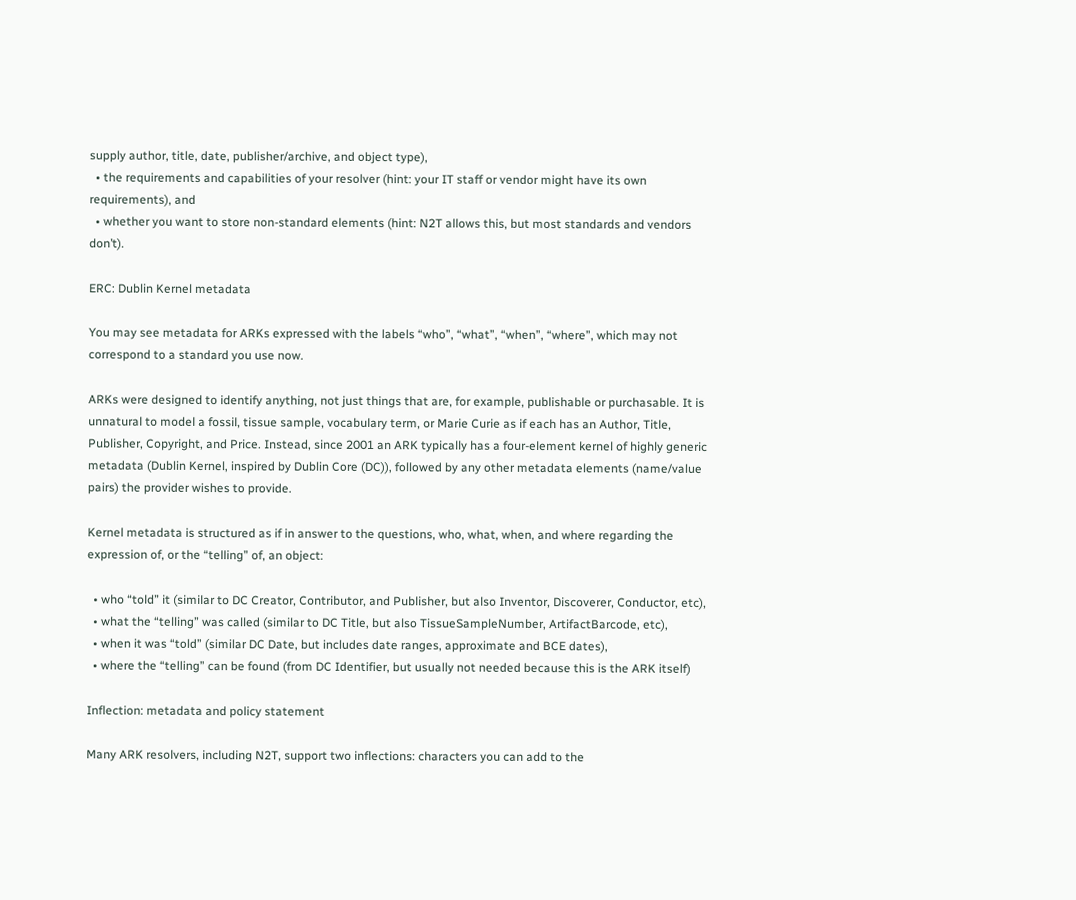supply author, title, date, publisher/archive, and object type),
  • the requirements and capabilities of your resolver (hint: your IT staff or vendor might have its own requirements), and
  • whether you want to store non-standard elements (hint: N2T allows this, but most standards and vendors don’t).

ERC: Dublin Kernel metadata

You may see metadata for ARKs expressed with the labels “who”, “what”, “when”, “where”, which may not correspond to a standard you use now.

ARKs were designed to identify anything, not just things that are, for example, publishable or purchasable. It is unnatural to model a fossil, tissue sample, vocabulary term, or Marie Curie as if each has an Author, Title, Publisher, Copyright, and Price. Instead, since 2001 an ARK typically has a four-element kernel of highly generic metadata (Dublin Kernel, inspired by Dublin Core (DC)), followed by any other metadata elements (name/value pairs) the provider wishes to provide.

Kernel metadata is structured as if in answer to the questions, who, what, when, and where regarding the expression of, or the “telling” of, an object:

  • who “told” it (similar to DC Creator, Contributor, and Publisher, but also Inventor, Discoverer, Conductor, etc),
  • what the “telling” was called (similar to DC Title, but also TissueSampleNumber, ArtifactBarcode, etc),
  • when it was “told” (similar DC Date, but includes date ranges, approximate and BCE dates),
  • where the “telling” can be found (from DC Identifier, but usually not needed because this is the ARK itself)

Inflection: metadata and policy statement

Many ARK resolvers, including N2T, support two inflections: characters you can add to the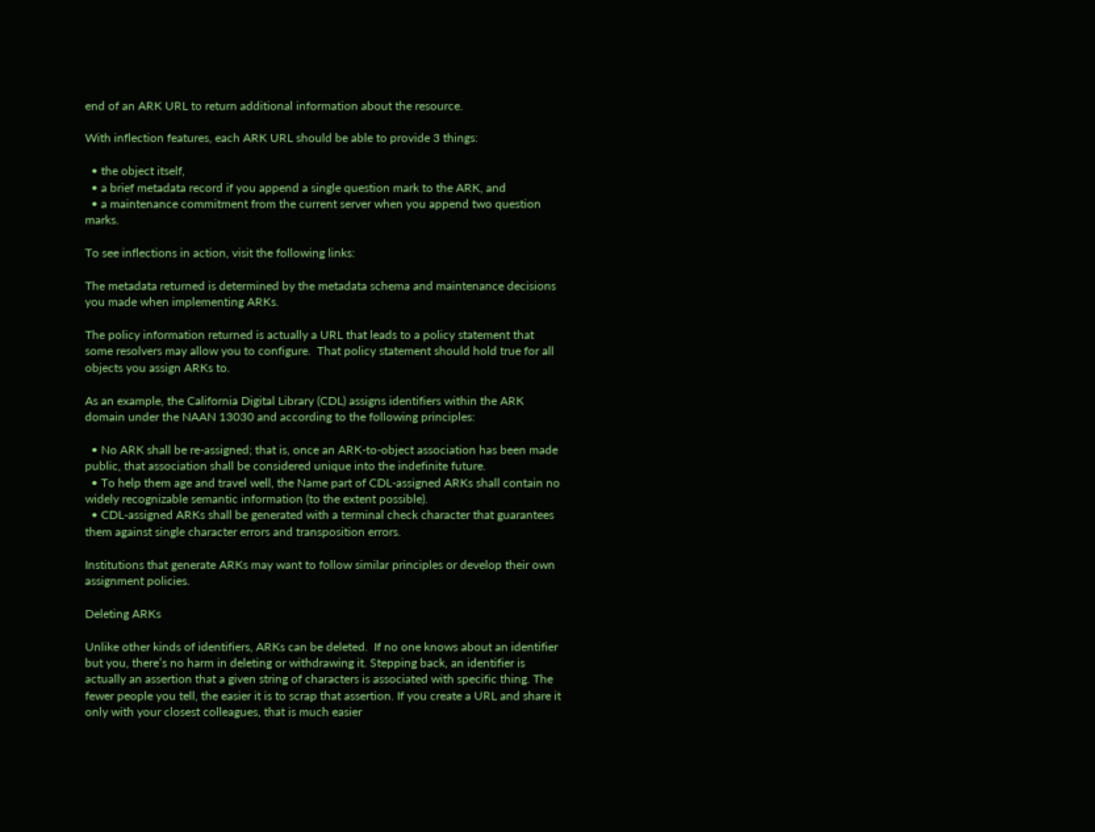end of an ARK URL to return additional information about the resource.

With inflection features, each ARK URL should be able to provide 3 things:

  • the object itself,
  • a brief metadata record if you append a single question mark to the ARK, and
  • a maintenance commitment from the current server when you append two question marks.

To see inflections in action, visit the following links:

The metadata returned is determined by the metadata schema and maintenance decisions you made when implementing ARKs.

The policy information returned is actually a URL that leads to a policy statement that some resolvers may allow you to configure.  That policy statement should hold true for all objects you assign ARKs to.

As an example, the California Digital Library (CDL) assigns identifiers within the ARK domain under the NAAN 13030 and according to the following principles:

  • No ARK shall be re-assigned; that is, once an ARK-to-object association has been made public, that association shall be considered unique into the indefinite future.
  • To help them age and travel well, the Name part of CDL-assigned ARKs shall contain no widely recognizable semantic information (to the extent possible).
  • CDL-assigned ARKs shall be generated with a terminal check character that guarantees them against single character errors and transposition errors.

Institutions that generate ARKs may want to follow similar principles or develop their own assignment policies.

Deleting ARKs

Unlike other kinds of identifiers, ARKs can be deleted.  If no one knows about an identifier but you, there’s no harm in deleting or withdrawing it. Stepping back, an identifier is actually an assertion that a given string of characters is associated with specific thing. The fewer people you tell, the easier it is to scrap that assertion. If you create a URL and share it only with your closest colleagues, that is much easier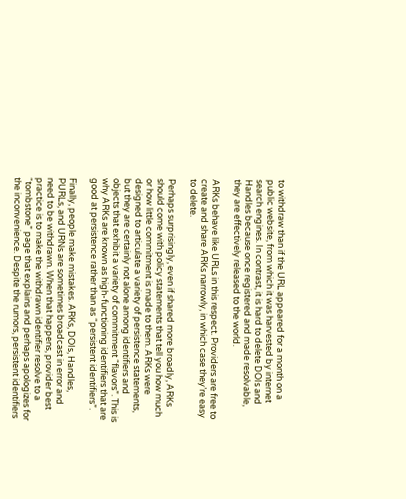to withdraw than if the URL appeared for a month on a public website, from which it was harvested by internet search engines. In contrast, it is hard to delete DOIs and Handles because once registered and made resolvable, they are effectively released to the world.

ARKs behave like URLs in this respect. Providers are free to create and share ARKs narrowly, in which case they’re easy to delete.

Perhaps surprisingly, even if shared more broadly, ARKs should come with policy statements that tell you how much or how little commitment is made to them. ARKs were designed to articulate a variety of persistence statements, but they are certainly not alone among identifiers and objects that exhibit a variety of commitment “flavors”. This is why ARKs are known as high-functioning identifiers that are good at persistence rather than as “persistent identifiers”.

Finally, people make mistakes. ARKs, DOIs, Handles, PURLs, and URNs are sometimes broadcast in error and need to be withdrawn. When that happens, provider best practice is to make the withdrawn identifier resolve to a “tombstone” page that explains and perhaps apologizes for the inconvenience. Despite the rumors, persistent identifiers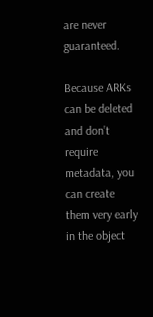are never guaranteed.

Because ARKs can be deleted and don’t require metadata, you can create them very early in the object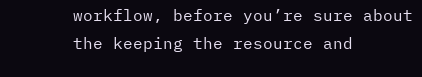workflow, before you’re sure about the keeping the resource and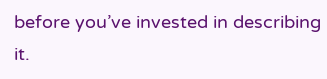before you’ve invested in describing it.